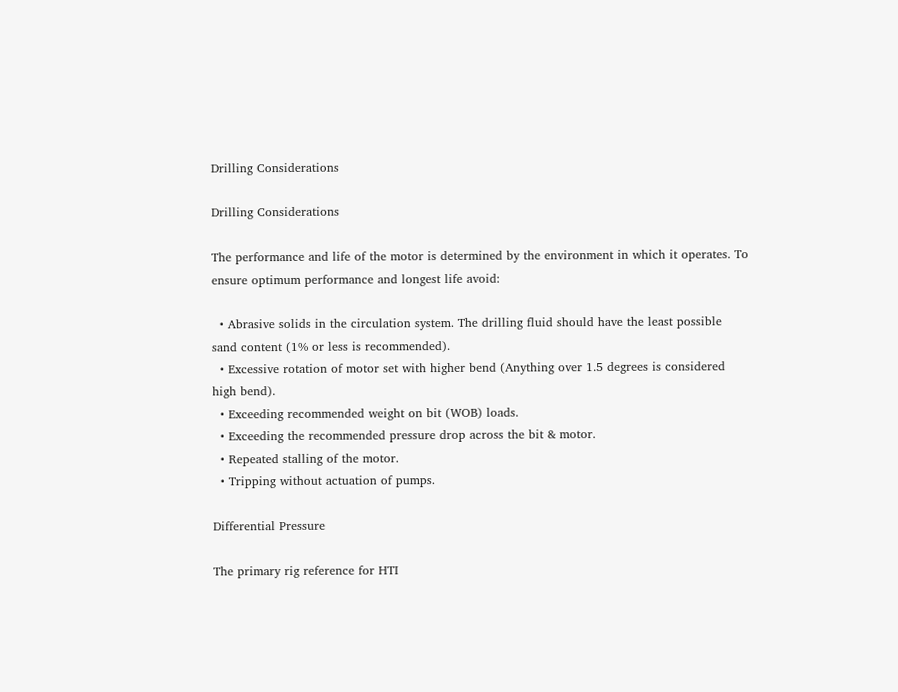Drilling Considerations

Drilling Considerations

The performance and life of the motor is determined by the environment in which it operates. To ensure optimum performance and longest life avoid:

  • Abrasive solids in the circulation system. The drilling fluid should have the least possible sand content (1% or less is recommended).
  • Excessive rotation of motor set with higher bend (Anything over 1.5 degrees is considered high bend).
  • Exceeding recommended weight on bit (WOB) loads.
  • Exceeding the recommended pressure drop across the bit & motor.
  • Repeated stalling of the motor.
  • Tripping without actuation of pumps.

Differential Pressure

The primary rig reference for HTI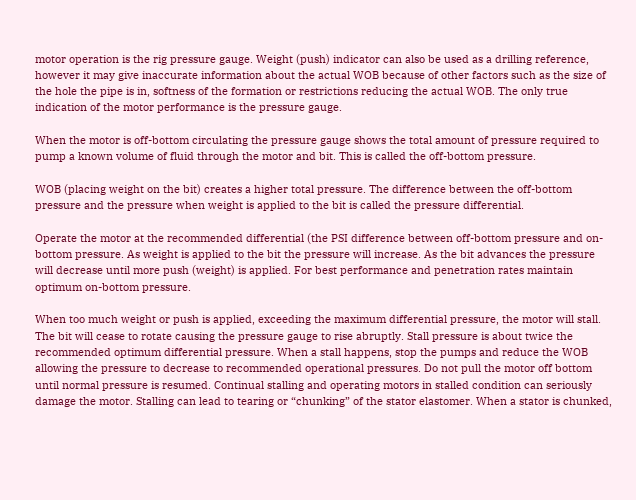motor operation is the rig pressure gauge. Weight (push) indicator can also be used as a drilling reference, however it may give inaccurate information about the actual WOB because of other factors such as the size of the hole the pipe is in, softness of the formation or restrictions reducing the actual WOB. The only true indication of the motor performance is the pressure gauge.

When the motor is off-bottom circulating the pressure gauge shows the total amount of pressure required to pump a known volume of fluid through the motor and bit. This is called the off-bottom pressure.

WOB (placing weight on the bit) creates a higher total pressure. The difference between the off-bottom pressure and the pressure when weight is applied to the bit is called the pressure differential.

Operate the motor at the recommended differential (the PSI difference between off-bottom pressure and on-bottom pressure. As weight is applied to the bit the pressure will increase. As the bit advances the pressure will decrease until more push (weight) is applied. For best performance and penetration rates maintain optimum on-bottom pressure.

When too much weight or push is applied, exceeding the maximum differential pressure, the motor will stall. The bit will cease to rotate causing the pressure gauge to rise abruptly. Stall pressure is about twice the recommended optimum differential pressure. When a stall happens, stop the pumps and reduce the WOB allowing the pressure to decrease to recommended operational pressures. Do not pull the motor off bottom until normal pressure is resumed. Continual stalling and operating motors in stalled condition can seriously damage the motor. Stalling can lead to tearing or “chunking” of the stator elastomer. When a stator is chunked,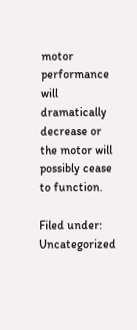motor performance will dramatically decrease or the motor will possibly cease to function.

Filed under: Uncategorized